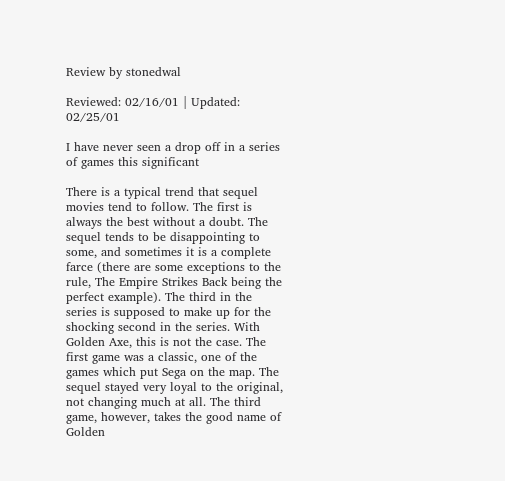Review by stonedwal

Reviewed: 02/16/01 | Updated: 02/25/01

I have never seen a drop off in a series of games this significant

There is a typical trend that sequel movies tend to follow. The first is always the best without a doubt. The sequel tends to be disappointing to some, and sometimes it is a complete farce (there are some exceptions to the rule, The Empire Strikes Back being the perfect example). The third in the series is supposed to make up for the shocking second in the series. With Golden Axe, this is not the case. The first game was a classic, one of the games which put Sega on the map. The sequel stayed very loyal to the original, not changing much at all. The third game, however, takes the good name of Golden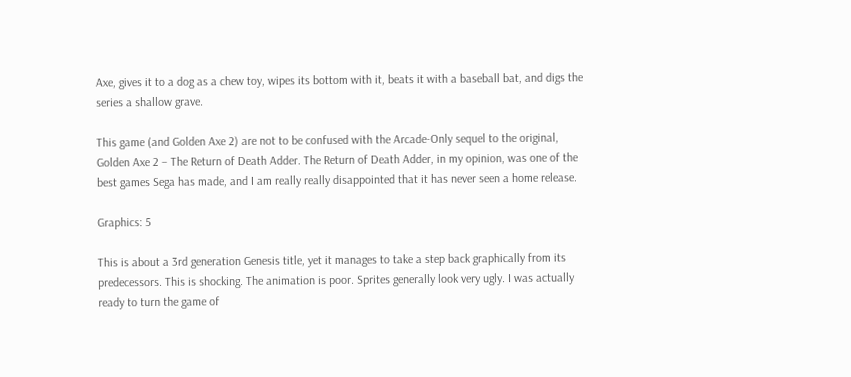Axe, gives it to a dog as a chew toy, wipes its bottom with it, beats it with a baseball bat, and digs the series a shallow grave.

This game (and Golden Axe 2) are not to be confused with the Arcade-Only sequel to the original, Golden Axe 2 – The Return of Death Adder. The Return of Death Adder, in my opinion, was one of the best games Sega has made, and I am really really disappointed that it has never seen a home release.

Graphics: 5

This is about a 3rd generation Genesis title, yet it manages to take a step back graphically from its predecessors. This is shocking. The animation is poor. Sprites generally look very ugly. I was actually ready to turn the game of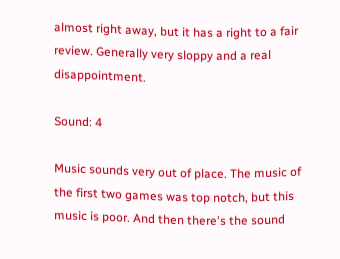almost right away, but it has a right to a fair review. Generally very sloppy and a real disappointment.

Sound: 4

Music sounds very out of place. The music of the first two games was top notch, but this music is poor. And then there's the sound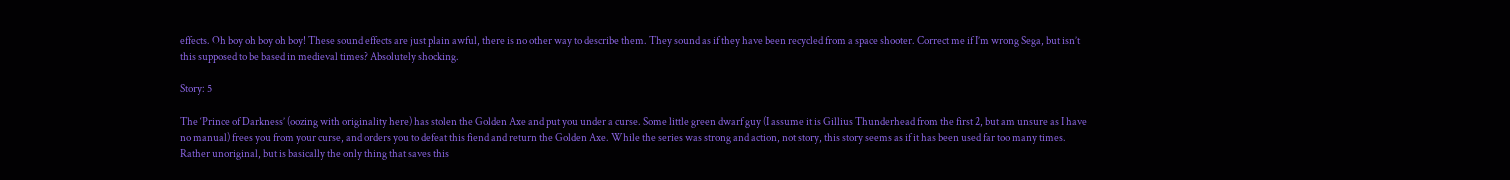effects. Oh boy oh boy oh boy! These sound effects are just plain awful, there is no other way to describe them. They sound as if they have been recycled from a space shooter. Correct me if I’m wrong Sega, but isn’t this supposed to be based in medieval times? Absolutely shocking.

Story: 5

The ‘Prince of Darkness’ (oozing with originality here) has stolen the Golden Axe and put you under a curse. Some little green dwarf guy (I assume it is Gillius Thunderhead from the first 2, but am unsure as I have no manual) frees you from your curse, and orders you to defeat this fiend and return the Golden Axe. While the series was strong and action, not story, this story seems as if it has been used far too many times. Rather unoriginal, but is basically the only thing that saves this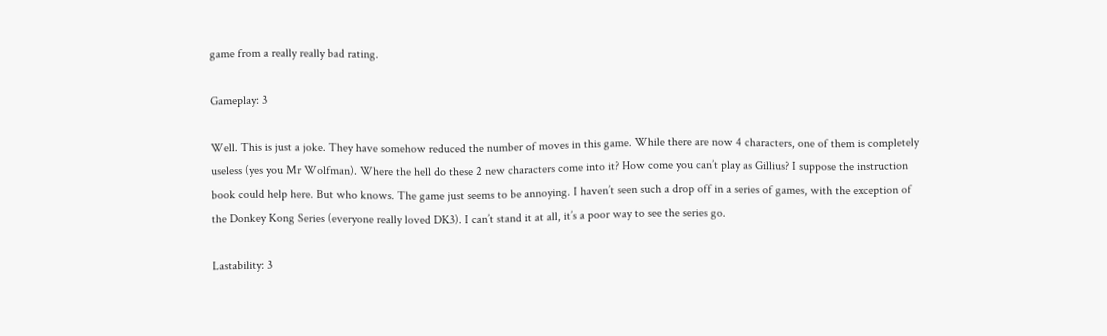game from a really really bad rating.

Gameplay: 3

Well. This is just a joke. They have somehow reduced the number of moves in this game. While there are now 4 characters, one of them is completely useless (yes you Mr Wolfman). Where the hell do these 2 new characters come into it? How come you can’t play as Gillius? I suppose the instruction book could help here. But who knows. The game just seems to be annoying. I haven’t seen such a drop off in a series of games, with the exception of the Donkey Kong Series (everyone really loved DK3). I can’t stand it at all, it’s a poor way to see the series go.

Lastability: 3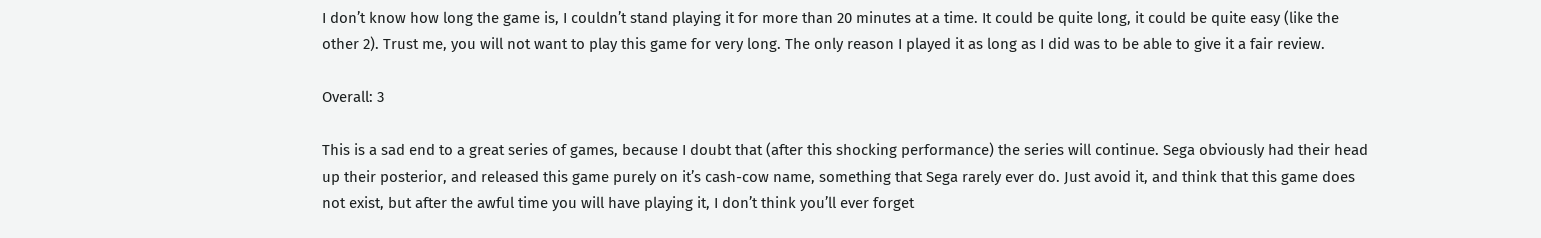I don’t know how long the game is, I couldn’t stand playing it for more than 20 minutes at a time. It could be quite long, it could be quite easy (like the other 2). Trust me, you will not want to play this game for very long. The only reason I played it as long as I did was to be able to give it a fair review.

Overall: 3

This is a sad end to a great series of games, because I doubt that (after this shocking performance) the series will continue. Sega obviously had their head up their posterior, and released this game purely on it’s cash-cow name, something that Sega rarely ever do. Just avoid it, and think that this game does not exist, but after the awful time you will have playing it, I don’t think you’ll ever forget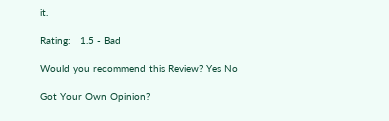it.

Rating:   1.5 - Bad

Would you recommend this Review? Yes No

Got Your Own Opinion?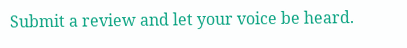Submit a review and let your voice be heard.